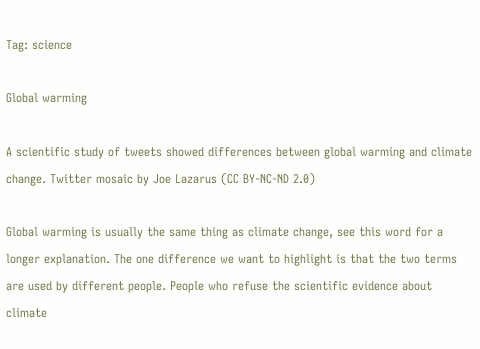Tag: science

Global warming

A scientific study of tweets showed differences between global warming and climate change. Twitter mosaic by Joe Lazarus (CC BY-NC-ND 2.0)

Global warming is usually the same thing as climate change, see this word for a longer explanation. The one difference we want to highlight is that the two terms are used by different people. People who refuse the scientific evidence about climate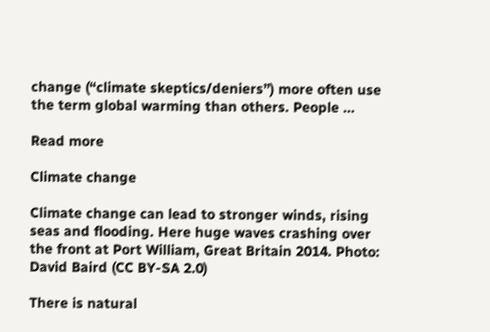change (“climate skeptics/deniers”) more often use the term global warming than others. People …

Read more

Climate change

Climate change can lead to stronger winds, rising seas and flooding. Here huge waves crashing over the front at Port William, Great Britain 2014. Photo: David Baird (CC BY-SA 2.0)

There is natural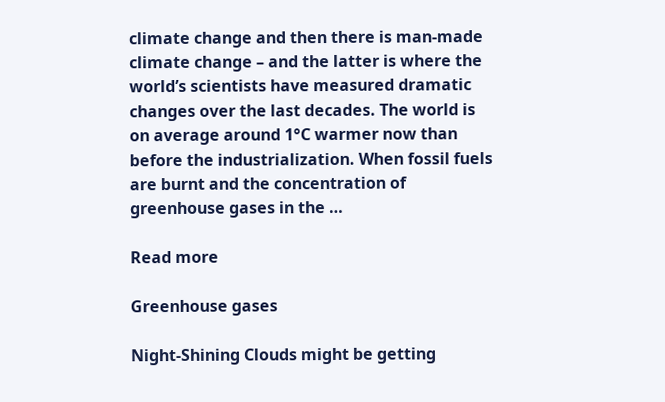climate change and then there is man-made climate change – and the latter is where the world’s scientists have measured dramatic changes over the last decades. The world is on average around 1°C warmer now than before the industrialization. When fossil fuels are burnt and the concentration of greenhouse gases in the …

Read more

Greenhouse gases

Night-Shining Clouds might be getting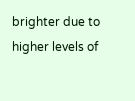brighter due to higher levels of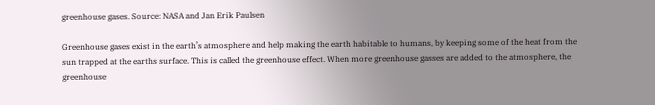greenhouse gases. Source: NASA and Jan Erik Paulsen

Greenhouse gases exist in the earth’s atmosphere and help making the earth habitable to humans, by keeping some of the heat from the sun trapped at the earths surface. This is called the greenhouse effect. When more greenhouse gasses are added to the atmosphere, the greenhouse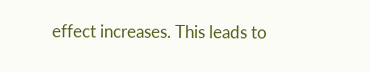effect increases. This leads to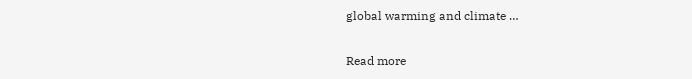global warming and climate …

Read more